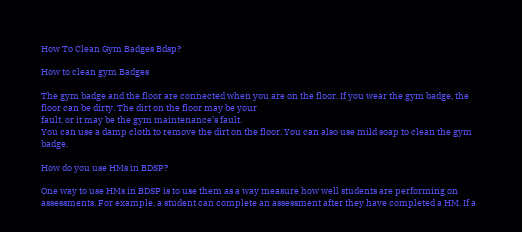How To Clean Gym Badges Bdsp?

How to clean gym Badges

The gym badge and the floor are connected when you are on the floor. If you wear the gym badge, the floor can be dirty. The dirt on the floor may be your
fault, or it may be the gym maintenance’s fault.
You can use a damp cloth to remove the dirt on the floor. You can also use mild soap to clean the gym badge.

How do you use HMs in BDSP?

One way to use HMs in BDSP is to use them as a way measure how well students are performing on assessments. For example, a student can complete an assessment after they have completed a HM. If a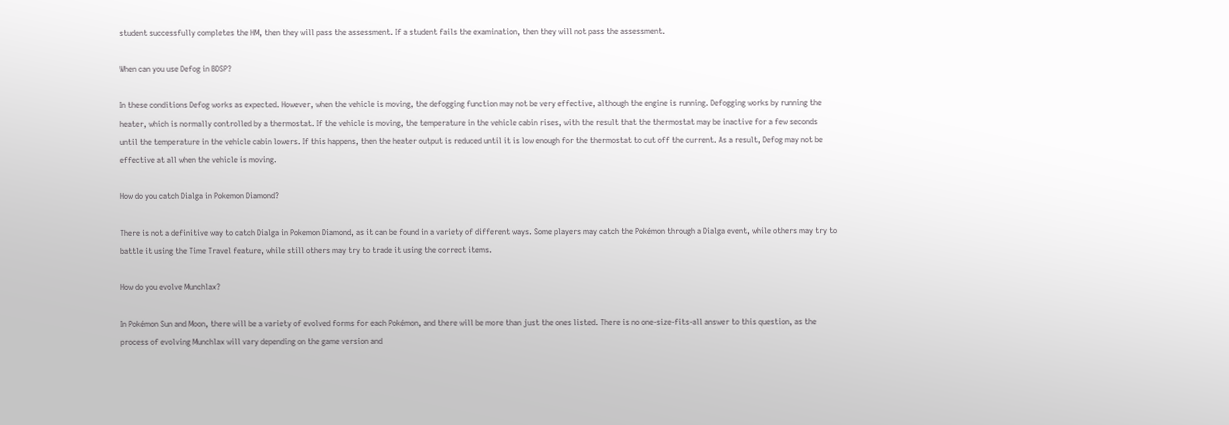student successfully completes the HM, then they will pass the assessment. If a student fails the examination, then they will not pass the assessment.

When can you use Defog in BDSP?

In these conditions Defog works as expected. However, when the vehicle is moving, the defogging function may not be very effective, although the engine is running. Defogging works by running the heater, which is normally controlled by a thermostat. If the vehicle is moving, the temperature in the vehicle cabin rises, with the result that the thermostat may be inactive for a few seconds until the temperature in the vehicle cabin lowers. If this happens, then the heater output is reduced until it is low enough for the thermostat to cut off the current. As a result, Defog may not be effective at all when the vehicle is moving.

How do you catch Dialga in Pokemon Diamond?

There is not a definitive way to catch Dialga in Pokemon Diamond, as it can be found in a variety of different ways. Some players may catch the Pokémon through a Dialga event, while others may try to battle it using the Time Travel feature, while still others may try to trade it using the correct items.

How do you evolve Munchlax?

In Pokémon Sun and Moon, there will be a variety of evolved forms for each Pokémon, and there will be more than just the ones listed. There is no one-size-fits-all answer to this question, as the process of evolving Munchlax will vary depending on the game version and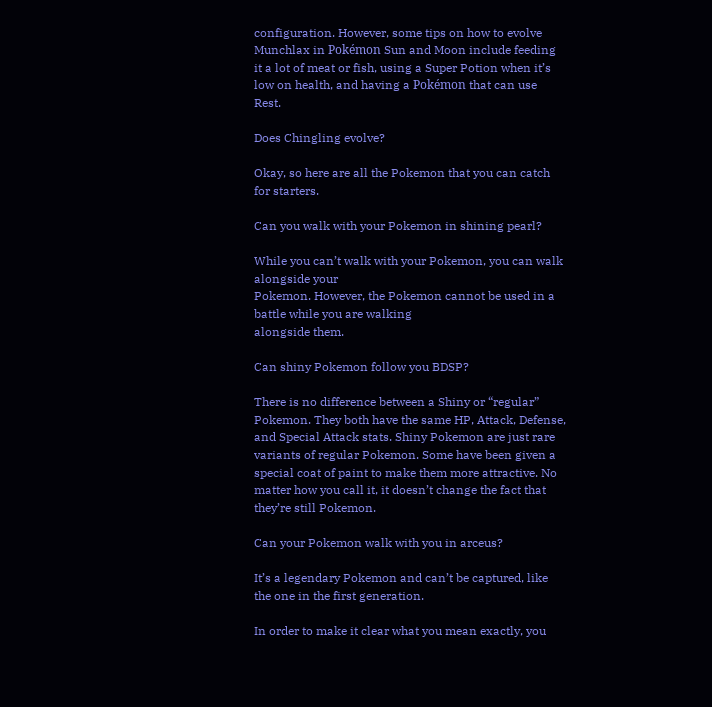configuration. However, some tips on how to evolve Munchlax in Pokémon Sun and Moon include feeding it a lot of meat or fish, using a Super Potion when it’s low on health, and having a Pokémon that can use Rest.

Does Chingling evolve?

Okay, so here are all the Pokemon that you can catch for starters.

Can you walk with your Pokemon in shining pearl?

While you can’t walk with your Pokemon, you can walk alongside your
Pokemon. However, the Pokemon cannot be used in a battle while you are walking
alongside them.

Can shiny Pokemon follow you BDSP?

There is no difference between a Shiny or “regular” Pokemon. They both have the same HP, Attack, Defense, and Special Attack stats. Shiny Pokemon are just rare variants of regular Pokemon. Some have been given a special coat of paint to make them more attractive. No matter how you call it, it doesn’t change the fact that they’re still Pokemon.

Can your Pokemon walk with you in arceus?

It’s a legendary Pokemon and can’t be captured, like the one in the first generation.

In order to make it clear what you mean exactly, you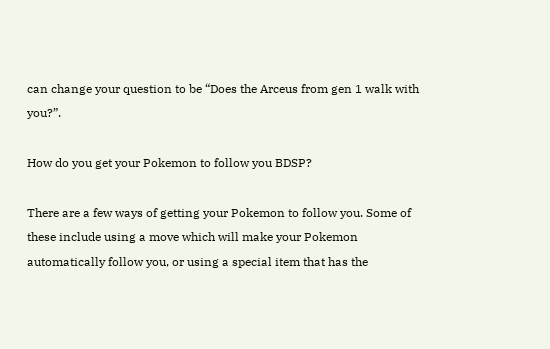can change your question to be “Does the Arceus from gen 1 walk with you?”.

How do you get your Pokemon to follow you BDSP?

There are a few ways of getting your Pokemon to follow you. Some of these include using a move which will make your Pokemon automatically follow you, or using a special item that has the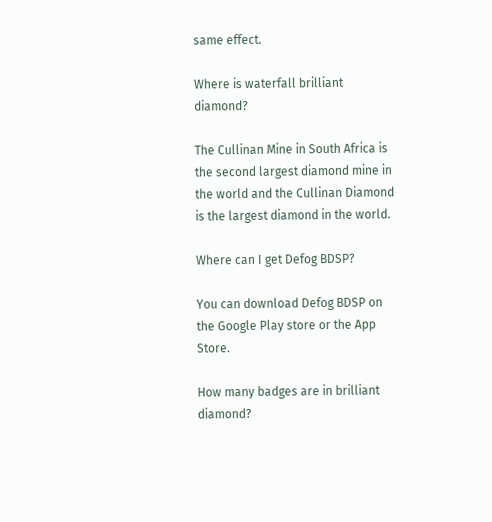same effect.

Where is waterfall brilliant diamond?

The Cullinan Mine in South Africa is the second largest diamond mine in the world and the Cullinan Diamond is the largest diamond in the world.

Where can I get Defog BDSP?

You can download Defog BDSP on the Google Play store or the App Store.

How many badges are in brilliant diamond?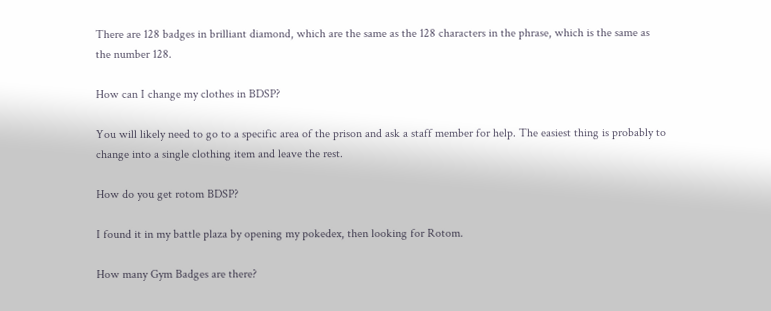There are 128 badges in brilliant diamond, which are the same as the 128 characters in the phrase, which is the same as the number 128.

How can I change my clothes in BDSP?

You will likely need to go to a specific area of the prison and ask a staff member for help. The easiest thing is probably to change into a single clothing item and leave the rest.

How do you get rotom BDSP?

I found it in my battle plaza by opening my pokedex, then looking for Rotom.

How many Gym Badges are there?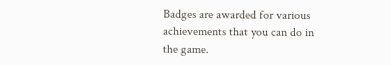Badges are awarded for various achievements that you can do in the game.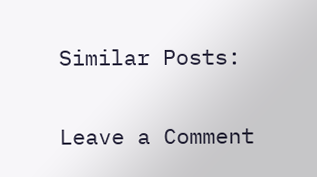Similar Posts:

Leave a Comment